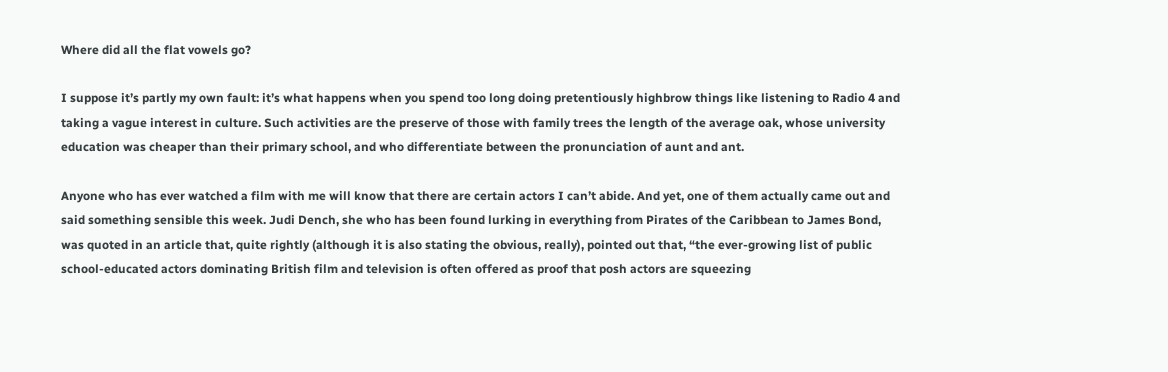Where did all the flat vowels go?

I suppose it’s partly my own fault: it’s what happens when you spend too long doing pretentiously highbrow things like listening to Radio 4 and taking a vague interest in culture. Such activities are the preserve of those with family trees the length of the average oak, whose university education was cheaper than their primary school, and who differentiate between the pronunciation of aunt and ant.

Anyone who has ever watched a film with me will know that there are certain actors I can’t abide. And yet, one of them actually came out and said something sensible this week. Judi Dench, she who has been found lurking in everything from Pirates of the Caribbean to James Bond, was quoted in an article that, quite rightly (although it is also stating the obvious, really), pointed out that, “the ever-growing list of public school-educated actors dominating British film and television is often offered as proof that posh actors are squeezing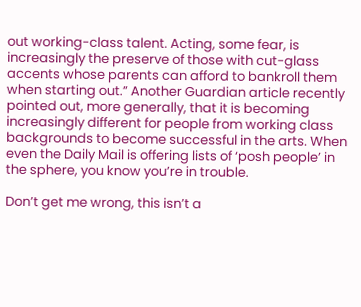out working-class talent. Acting, some fear, is increasingly the preserve of those with cut-glass accents whose parents can afford to bankroll them when starting out.” Another Guardian article recently pointed out, more generally, that it is becoming increasingly different for people from working class backgrounds to become successful in the arts. When even the Daily Mail is offering lists of ‘posh people’ in the sphere, you know you’re in trouble.

Don’t get me wrong, this isn’t a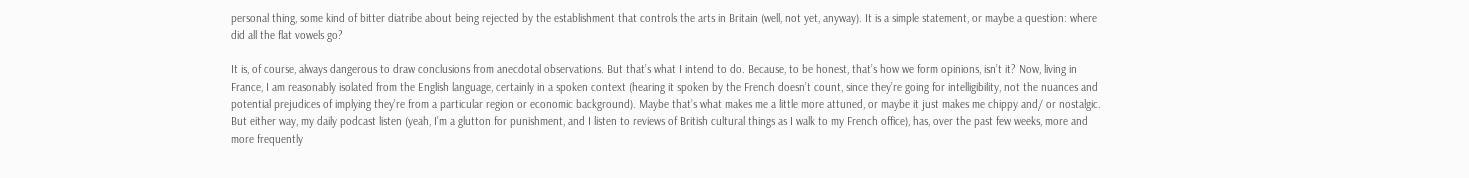personal thing, some kind of bitter diatribe about being rejected by the establishment that controls the arts in Britain (well, not yet, anyway). It is a simple statement, or maybe a question: where did all the flat vowels go?

It is, of course, always dangerous to draw conclusions from anecdotal observations. But that’s what I intend to do. Because, to be honest, that’s how we form opinions, isn’t it? Now, living in France, I am reasonably isolated from the English language, certainly in a spoken context (hearing it spoken by the French doesn’t count, since they’re going for intelligibility, not the nuances and potential prejudices of implying they’re from a particular region or economic background). Maybe that’s what makes me a little more attuned, or maybe it just makes me chippy and/ or nostalgic. But either way, my daily podcast listen (yeah, I’m a glutton for punishment, and I listen to reviews of British cultural things as I walk to my French office), has, over the past few weeks, more and more frequently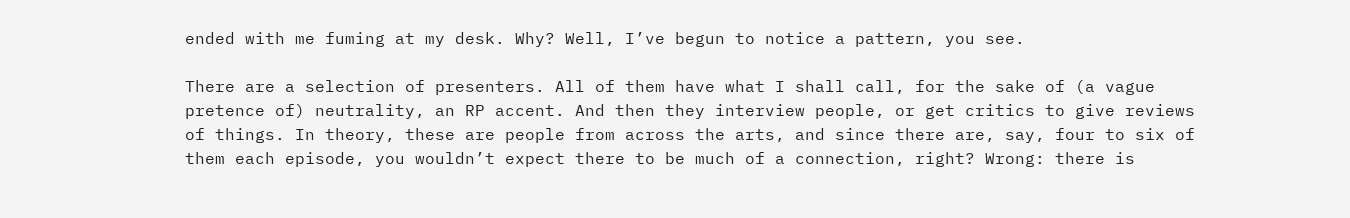ended with me fuming at my desk. Why? Well, I’ve begun to notice a pattern, you see.

There are a selection of presenters. All of them have what I shall call, for the sake of (a vague pretence of) neutrality, an RP accent. And then they interview people, or get critics to give reviews of things. In theory, these are people from across the arts, and since there are, say, four to six of them each episode, you wouldn’t expect there to be much of a connection, right? Wrong: there is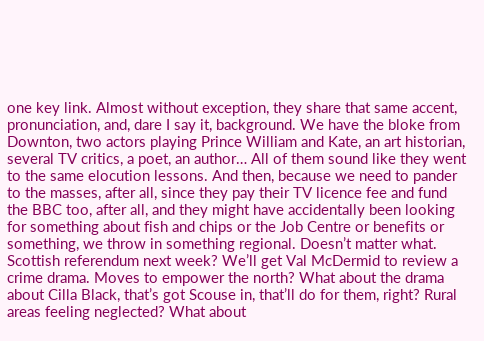one key link. Almost without exception, they share that same accent, pronunciation, and, dare I say it, background. We have the bloke from Downton, two actors playing Prince William and Kate, an art historian, several TV critics, a poet, an author… All of them sound like they went to the same elocution lessons. And then, because we need to pander to the masses, after all, since they pay their TV licence fee and fund the BBC too, after all, and they might have accidentally been looking for something about fish and chips or the Job Centre or benefits or something, we throw in something regional. Doesn’t matter what. Scottish referendum next week? We’ll get Val McDermid to review a crime drama. Moves to empower the north? What about the drama about Cilla Black, that’s got Scouse in, that’ll do for them, right? Rural areas feeling neglected? What about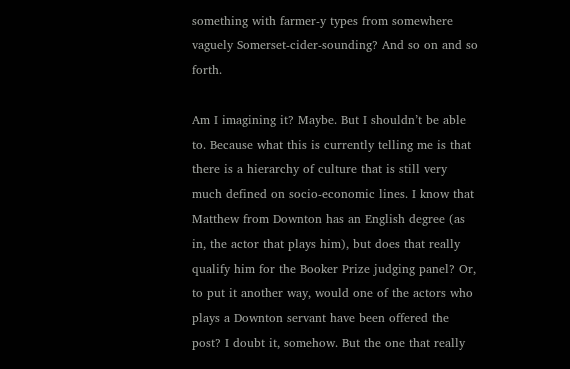something with farmer-y types from somewhere vaguely Somerset-cider-sounding? And so on and so forth.

Am I imagining it? Maybe. But I shouldn’t be able to. Because what this is currently telling me is that there is a hierarchy of culture that is still very much defined on socio-economic lines. I know that Matthew from Downton has an English degree (as in, the actor that plays him), but does that really qualify him for the Booker Prize judging panel? Or, to put it another way, would one of the actors who plays a Downton servant have been offered the post? I doubt it, somehow. But the one that really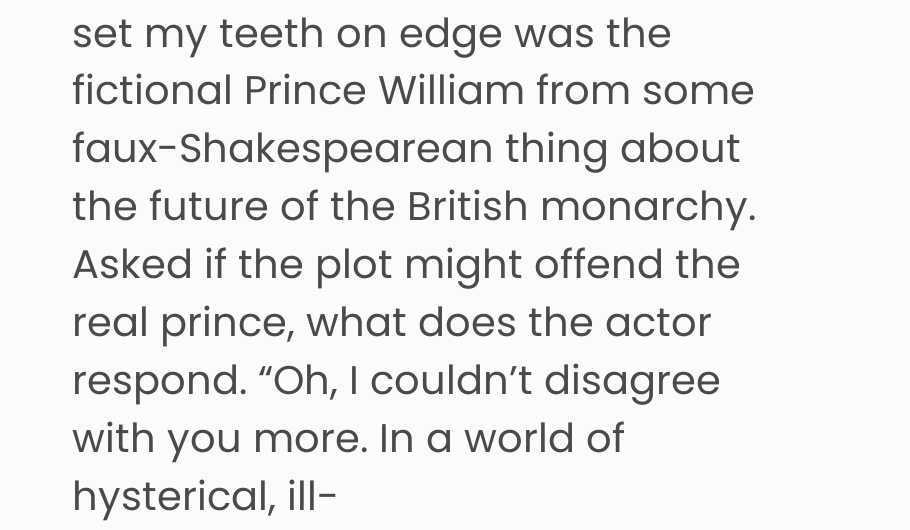set my teeth on edge was the fictional Prince William from some faux-Shakespearean thing about the future of the British monarchy. Asked if the plot might offend the real prince, what does the actor respond. “Oh, I couldn’t disagree with you more. In a world of hysterical, ill-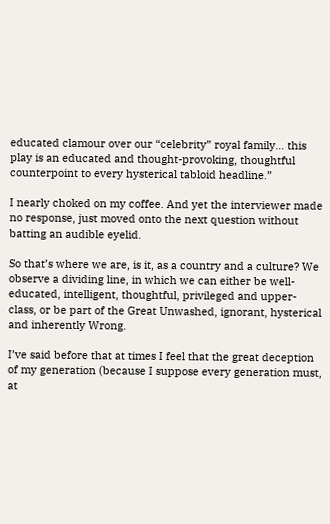educated clamour over our “celebrity” royal family… this play is an educated and thought-provoking, thoughtful counterpoint to every hysterical tabloid headline.”

I nearly choked on my coffee. And yet the interviewer made no response, just moved onto the next question without batting an audible eyelid.

So that’s where we are, is it, as a country and a culture? We observe a dividing line, in which we can either be well-educated, intelligent, thoughtful, privileged and upper-class, or be part of the Great Unwashed, ignorant, hysterical and inherently Wrong.

I’ve said before that at times I feel that the great deception of my generation (because I suppose every generation must, at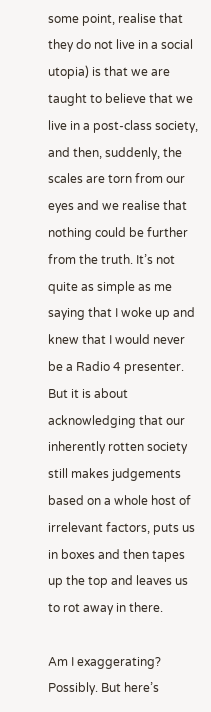some point, realise that they do not live in a social utopia) is that we are taught to believe that we live in a post-class society, and then, suddenly, the scales are torn from our eyes and we realise that nothing could be further from the truth. It’s not quite as simple as me saying that I woke up and knew that I would never be a Radio 4 presenter. But it is about acknowledging that our inherently rotten society still makes judgements based on a whole host of irrelevant factors, puts us in boxes and then tapes up the top and leaves us to rot away in there.

Am I exaggerating? Possibly. But here’s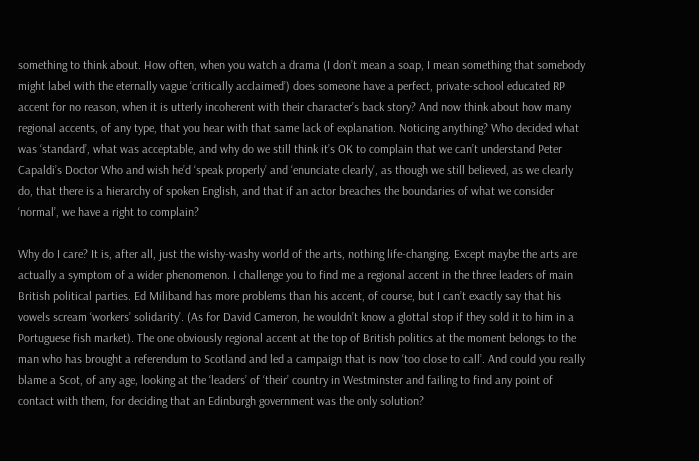something to think about. How often, when you watch a drama (I don’t mean a soap, I mean something that somebody might label with the eternally vague ‘critically acclaimed’) does someone have a perfect, private-school educated RP accent for no reason, when it is utterly incoherent with their character’s back story? And now think about how many regional accents, of any type, that you hear with that same lack of explanation. Noticing anything? Who decided what was ‘standard’, what was acceptable, and why do we still think it’s OK to complain that we can’t understand Peter Capaldi’s Doctor Who and wish he’d ‘speak properly’ and ‘enunciate clearly’, as though we still believed, as we clearly do, that there is a hierarchy of spoken English, and that if an actor breaches the boundaries of what we consider ‘normal’, we have a right to complain?

Why do I care? It is, after all, just the wishy-washy world of the arts, nothing life-changing. Except maybe the arts are actually a symptom of a wider phenomenon. I challenge you to find me a regional accent in the three leaders of main British political parties. Ed Miliband has more problems than his accent, of course, but I can’t exactly say that his vowels scream ‘workers’ solidarity’. (As for David Cameron, he wouldn’t know a glottal stop if they sold it to him in a Portuguese fish market). The one obviously regional accent at the top of British politics at the moment belongs to the man who has brought a referendum to Scotland and led a campaign that is now ‘too close to call’. And could you really blame a Scot, of any age, looking at the ‘leaders’ of ‘their’ country in Westminster and failing to find any point of contact with them, for deciding that an Edinburgh government was the only solution?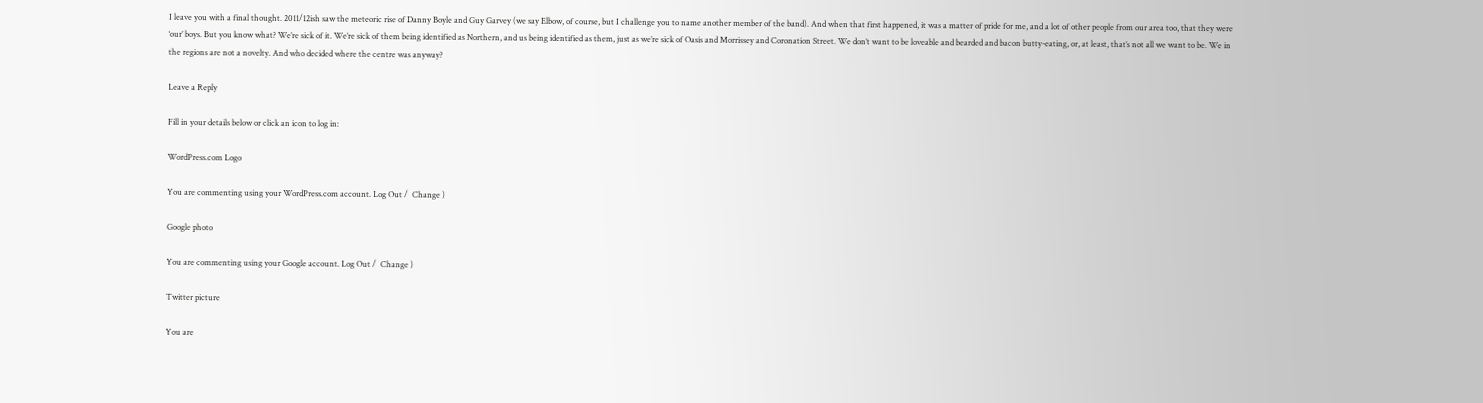I leave you with a final thought. 2011/12ish saw the meteoric rise of Danny Boyle and Guy Garvey (we say Elbow, of course, but I challenge you to name another member of the band). And when that first happened, it was a matter of pride for me, and a lot of other people from our area too, that they were ‘our’ boys. But you know what? We’re sick of it. We’re sick of them being identified as Northern, and us being identified as them, just as we’re sick of Oasis and Morrissey and Coronation Street. We don’t want to be loveable and bearded and bacon butty-eating, or, at least, that’s not all we want to be. We in the regions are not a novelty. And who decided where the centre was anyway?

Leave a Reply

Fill in your details below or click an icon to log in:

WordPress.com Logo

You are commenting using your WordPress.com account. Log Out /  Change )

Google photo

You are commenting using your Google account. Log Out /  Change )

Twitter picture

You are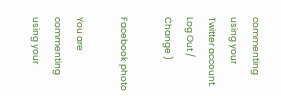commenting using your Twitter account. Log Out /  Change )

Facebook photo

You are commenting using your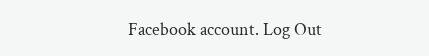Facebook account. Log Out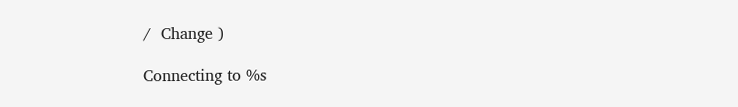/  Change )

Connecting to %s